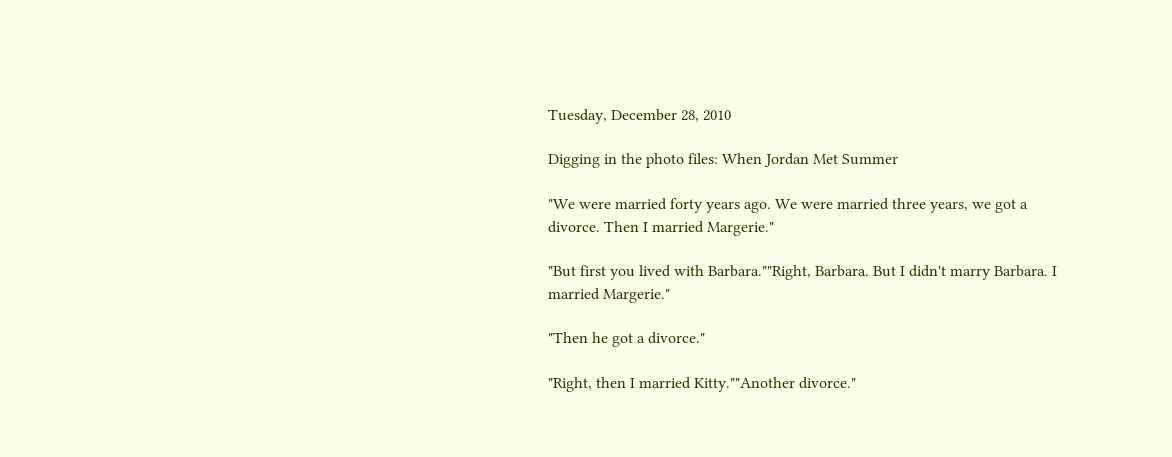Tuesday, December 28, 2010

Digging in the photo files: When Jordan Met Summer

"We were married forty years ago. We were married three years, we got a
divorce. Then I married Margerie."

"But first you lived with Barbara.""Right, Barbara. But I didn't marry Barbara. I married Margerie."

"Then he got a divorce."

"Right, then I married Kitty.""Another divorce."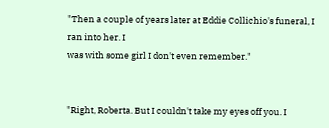"Then a couple of years later at Eddie Collichio's funeral, I ran into her. I
was with some girl I don't even remember."


"Right, Roberta. But I couldn't take my eyes off you. I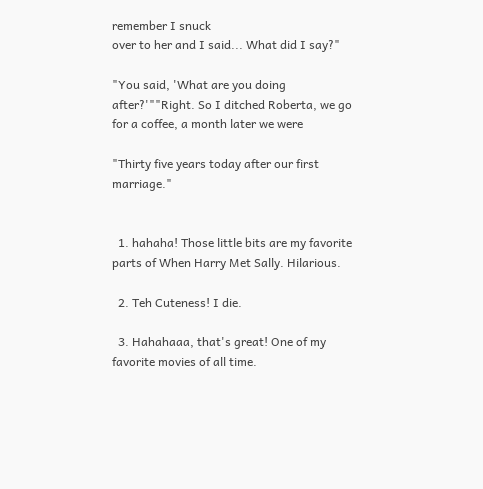remember I snuck
over to her and I said... What did I say?"

"You said, 'What are you doing after?'""Right. So I ditched Roberta, we go for a coffee, a month later we were

"Thirty five years today after our first marriage."


  1. hahaha! Those little bits are my favorite parts of When Harry Met Sally. Hilarious.

  2. Teh Cuteness! I die.

  3. Hahahaaa, that's great! One of my favorite movies of all time.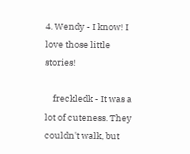4. Wendy - I know! I love those little stories!

    freckledk - It was a lot of cuteness. They couldn't walk, but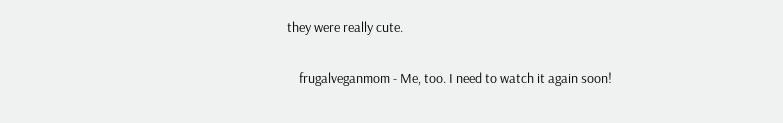they were really cute.

    frugalveganmom - Me, too. I need to watch it again soon!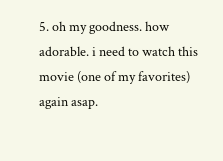5. oh my goodness. how adorable. i need to watch this movie (one of my favorites) again asap.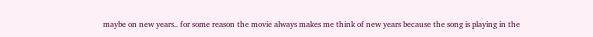maybe on new years.. for some reason the movie always makes me think of new years because the song is playing in the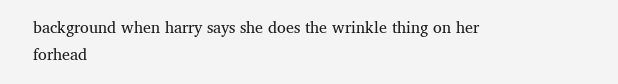background when harry says she does the wrinkle thing on her forhead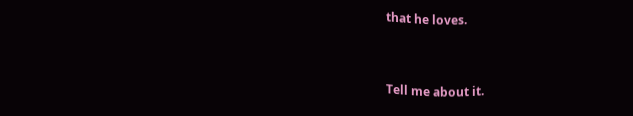that he loves.


Tell me about it.